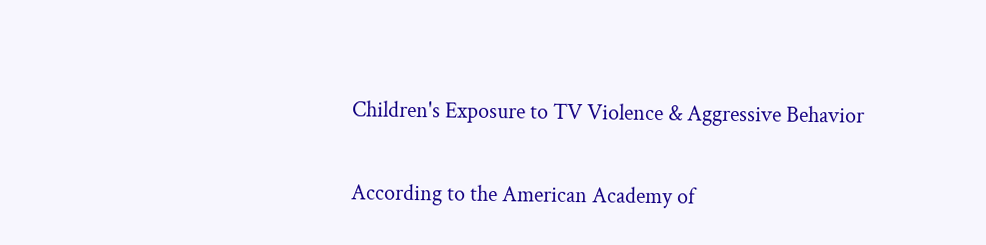Children's Exposure to TV Violence & Aggressive Behavior

According to the American Academy of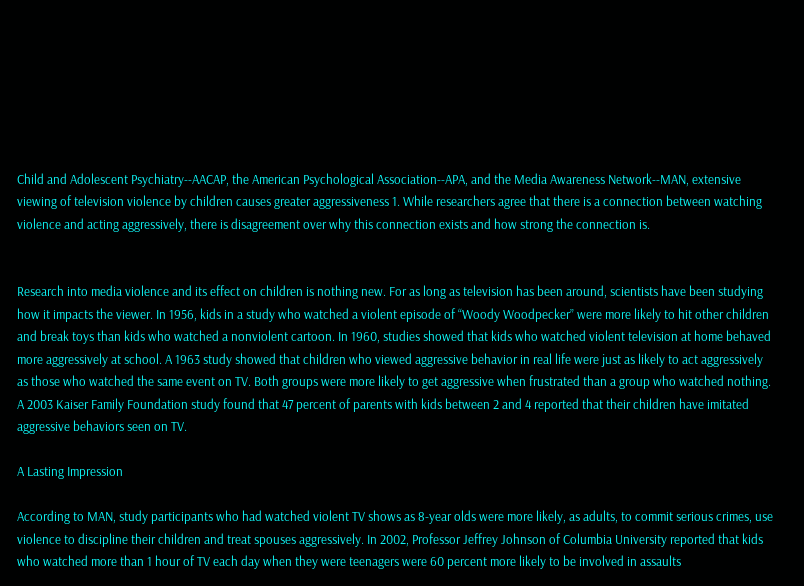Child and Adolescent Psychiatry--AACAP, the American Psychological Association--APA, and the Media Awareness Network--MAN, extensive viewing of television violence by children causes greater aggressiveness 1. While researchers agree that there is a connection between watching violence and acting aggressively, there is disagreement over why this connection exists and how strong the connection is.


Research into media violence and its effect on children is nothing new. For as long as television has been around, scientists have been studying how it impacts the viewer. In 1956, kids in a study who watched a violent episode of “Woody Woodpecker” were more likely to hit other children and break toys than kids who watched a nonviolent cartoon. In 1960, studies showed that kids who watched violent television at home behaved more aggressively at school. A 1963 study showed that children who viewed aggressive behavior in real life were just as likely to act aggressively as those who watched the same event on TV. Both groups were more likely to get aggressive when frustrated than a group who watched nothing. A 2003 Kaiser Family Foundation study found that 47 percent of parents with kids between 2 and 4 reported that their children have imitated aggressive behaviors seen on TV.

A Lasting Impression

According to MAN, study participants who had watched violent TV shows as 8-year olds were more likely, as adults, to commit serious crimes, use violence to discipline their children and treat spouses aggressively. In 2002, Professor Jeffrey Johnson of Columbia University reported that kids who watched more than 1 hour of TV each day when they were teenagers were 60 percent more likely to be involved in assaults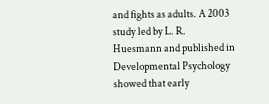and fights as adults. A 2003 study led by L. R. Huesmann and published in Developmental Psychology showed that early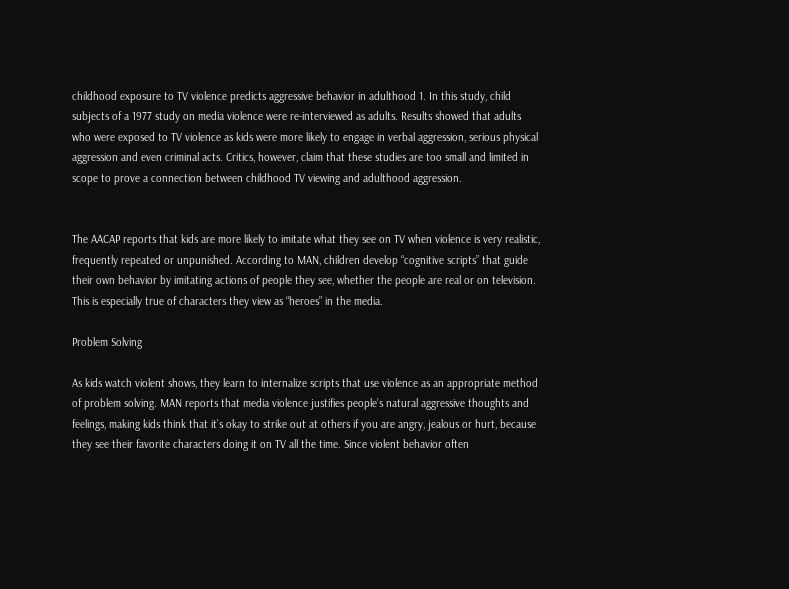childhood exposure to TV violence predicts aggressive behavior in adulthood 1. In this study, child subjects of a 1977 study on media violence were re-interviewed as adults. Results showed that adults who were exposed to TV violence as kids were more likely to engage in verbal aggression, serious physical aggression and even criminal acts. Critics, however, claim that these studies are too small and limited in scope to prove a connection between childhood TV viewing and adulthood aggression.


The AACAP reports that kids are more likely to imitate what they see on TV when violence is very realistic, frequently repeated or unpunished. According to MAN, children develop “cognitive scripts” that guide their own behavior by imitating actions of people they see, whether the people are real or on television. This is especially true of characters they view as “heroes” in the media.

Problem Solving

As kids watch violent shows, they learn to internalize scripts that use violence as an appropriate method of problem solving. MAN reports that media violence justifies people’s natural aggressive thoughts and feelings, making kids think that it’s okay to strike out at others if you are angry, jealous or hurt, because they see their favorite characters doing it on TV all the time. Since violent behavior often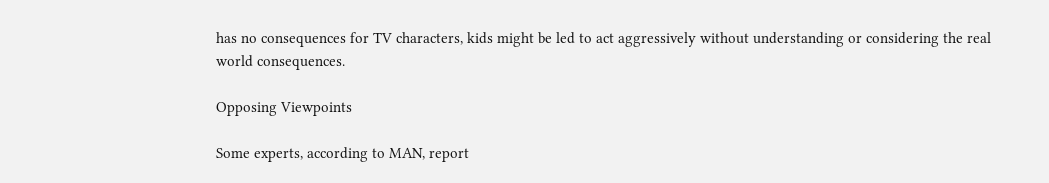has no consequences for TV characters, kids might be led to act aggressively without understanding or considering the real world consequences.

Opposing Viewpoints

Some experts, according to MAN, report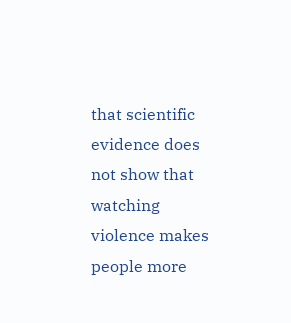that scientific evidence does not show that watching violence makes people more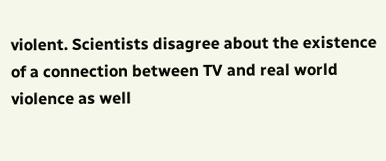violent. Scientists disagree about the existence of a connection between TV and real world violence as well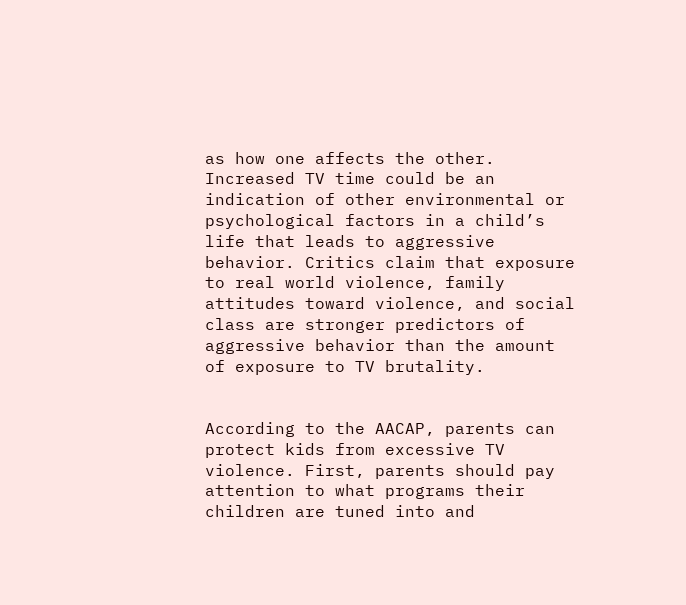as how one affects the other. Increased TV time could be an indication of other environmental or psychological factors in a child’s life that leads to aggressive behavior. Critics claim that exposure to real world violence, family attitudes toward violence, and social class are stronger predictors of aggressive behavior than the amount of exposure to TV brutality.


According to the AACAP, parents can protect kids from excessive TV violence. First, parents should pay attention to what programs their children are tuned into and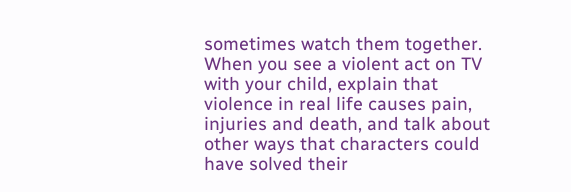sometimes watch them together. When you see a violent act on TV with your child, explain that violence in real life causes pain, injuries and death, and talk about other ways that characters could have solved their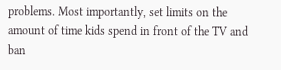problems. Most importantly, set limits on the amount of time kids spend in front of the TV and ban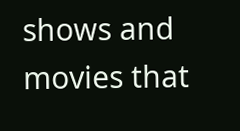shows and movies that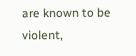are known to be violent,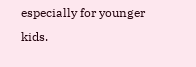especially for younger kids.